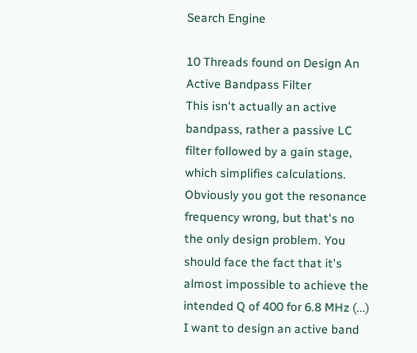Search Engine

10 Threads found on Design An Active Bandpass Filter
This isn't actually an active bandpass, rather a passive LC filter followed by a gain stage, which simplifies calculations. Obviously you got the resonance frequency wrong, but that's no the only design problem. You should face the fact that it's almost impossible to achieve the intended Q of 400 for 6.8 MHz (...)
I want to design an active band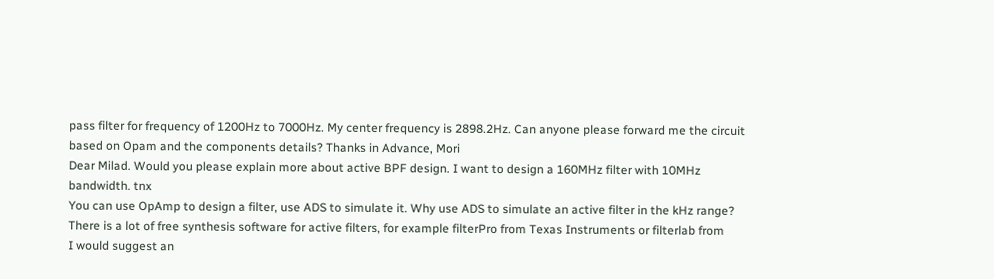pass filter for frequency of 1200Hz to 7000Hz. My center frequency is 2898.2Hz. Can anyone please forward me the circuit based on Opam and the components details? Thanks in Advance, Mori
Dear Milad. Would you please explain more about active BPF design. I want to design a 160MHz filter with 10MHz bandwidth. tnx
You can use OpAmp to design a filter, use ADS to simulate it. Why use ADS to simulate an active filter in the kHz range? There is a lot of free synthesis software for active filters, for example filterPro from Texas Instruments or filterlab from
I would suggest an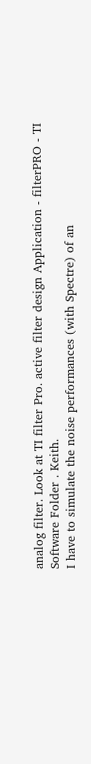analog filter. Look at TI filter Pro. active filter design Application - filterPRO - TI Software Folder . Keith.
I have to simulate the noise performances (with Spectre) of an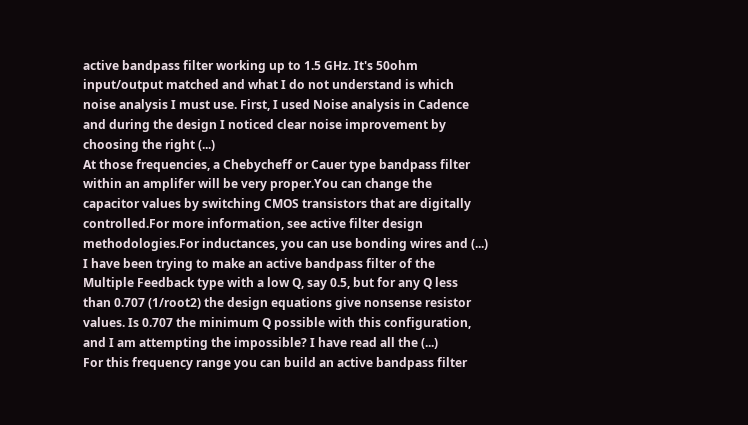active bandpass filter working up to 1.5 GHz. It's 50ohm input/output matched and what I do not understand is which noise analysis I must use. First, I used Noise analysis in Cadence and during the design I noticed clear noise improvement by choosing the right (...)
At those frequencies, a Chebycheff or Cauer type bandpass filter within an amplifer will be very proper.You can change the capacitor values by switching CMOS transistors that are digitally controlled.For more information, see active filter design methodologies.For inductances, you can use bonding wires and (...)
I have been trying to make an active bandpass filter of the Multiple Feedback type with a low Q, say 0.5, but for any Q less than 0.707 (1/root2) the design equations give nonsense resistor values. Is 0.707 the minimum Q possible with this configuration, and I am attempting the impossible? I have read all the (...)
For this frequency range you can build an active bandpass filter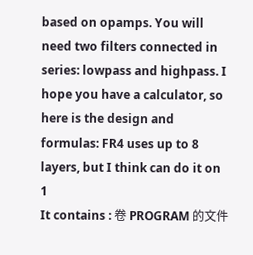based on opamps. You will need two filters connected in series: lowpass and highpass. I hope you have a calculator, so here is the design and formulas: FR4 uses up to 8 layers, but I think can do it on 1
It contains : 卷 PROGRAM 的文件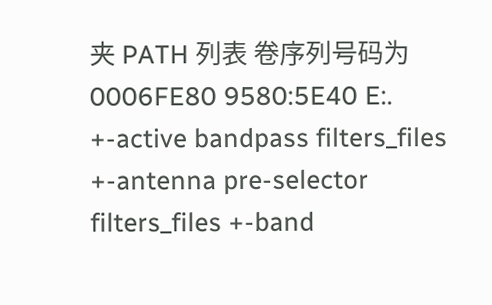夹 PATH 列表 卷序列号码为 0006FE80 9580:5E40 E:. +-active bandpass filters_files +-antenna pre-selector filters_files +-band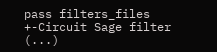pass filters_files +-Circuit Sage filter (...)